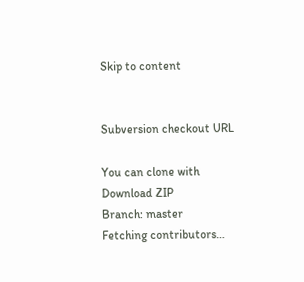Skip to content


Subversion checkout URL

You can clone with
Download ZIP
Branch: master
Fetching contributors…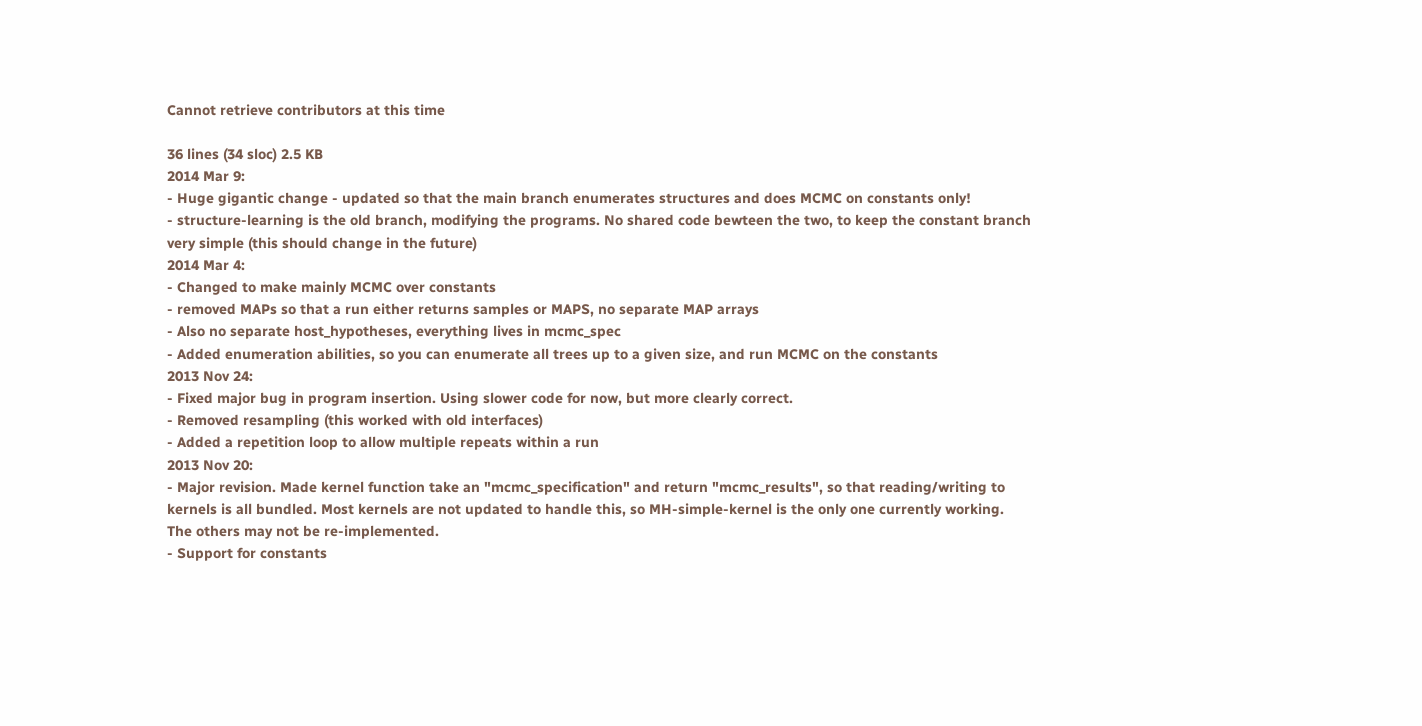Cannot retrieve contributors at this time

36 lines (34 sloc) 2.5 KB
2014 Mar 9:
- Huge gigantic change - updated so that the main branch enumerates structures and does MCMC on constants only!
- structure-learning is the old branch, modifying the programs. No shared code bewteen the two, to keep the constant branch very simple (this should change in the future)
2014 Mar 4:
- Changed to make mainly MCMC over constants
- removed MAPs so that a run either returns samples or MAPS, no separate MAP arrays
- Also no separate host_hypotheses, everything lives in mcmc_spec
- Added enumeration abilities, so you can enumerate all trees up to a given size, and run MCMC on the constants
2013 Nov 24:
- Fixed major bug in program insertion. Using slower code for now, but more clearly correct.
- Removed resampling (this worked with old interfaces)
- Added a repetition loop to allow multiple repeats within a run
2013 Nov 20:
- Major revision. Made kernel function take an "mcmc_specification" and return "mcmc_results", so that reading/writing to kernels is all bundled. Most kernels are not updated to handle this, so MH-simple-kernel is the only one currently working. The others may not be re-implemented.
- Support for constants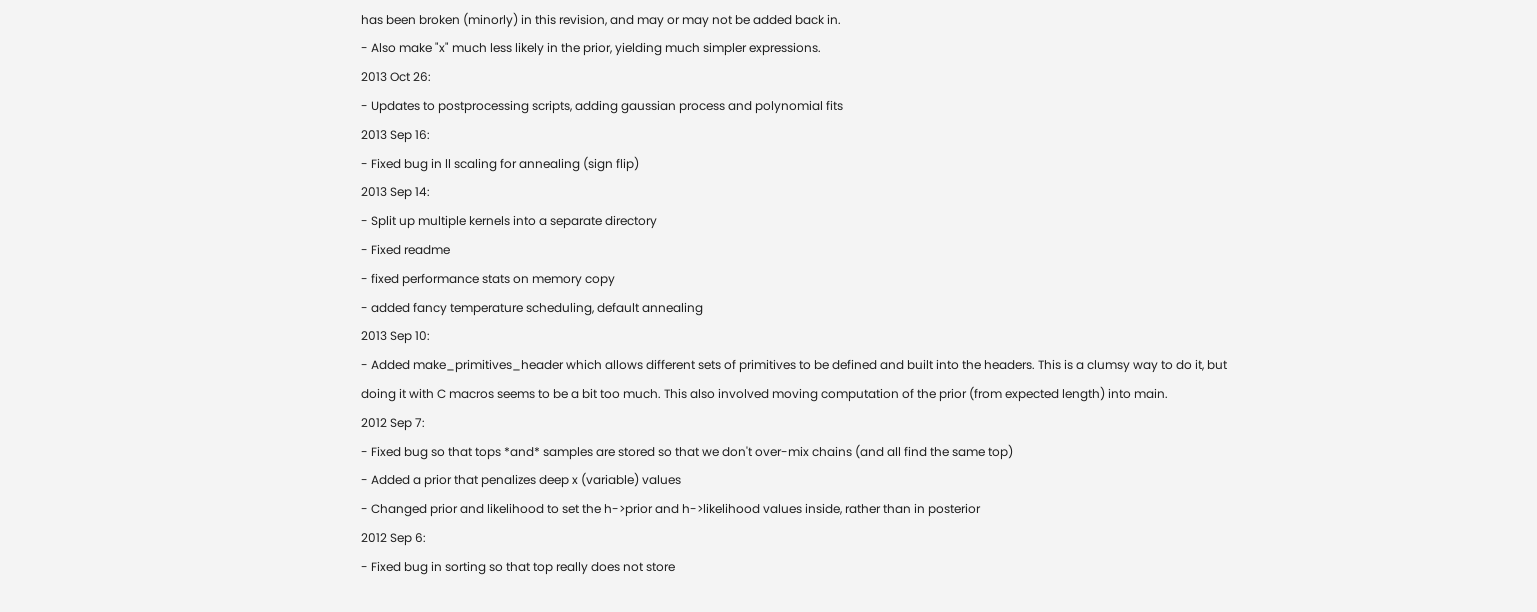has been broken (minorly) in this revision, and may or may not be added back in.
- Also make "x" much less likely in the prior, yielding much simpler expressions.
2013 Oct 26:
- Updates to postprocessing scripts, adding gaussian process and polynomial fits
2013 Sep 16:
- Fixed bug in ll scaling for annealing (sign flip)
2013 Sep 14:
- Split up multiple kernels into a separate directory
- Fixed readme
- fixed performance stats on memory copy
- added fancy temperature scheduling, default annealing
2013 Sep 10:
- Added make_primitives_header which allows different sets of primitives to be defined and built into the headers. This is a clumsy way to do it, but doing it with C macros seems to be a bit too much. This also involved moving computation of the prior (from expected length) into main.
2012 Sep 7:
- Fixed bug so that tops *and* samples are stored so that we don't over-mix chains (and all find the same top)
- Added a prior that penalizes deep x (variable) values
- Changed prior and likelihood to set the h->prior and h->likelihood values inside, rather than in posterior
2012 Sep 6:
- Fixed bug in sorting so that top really does not store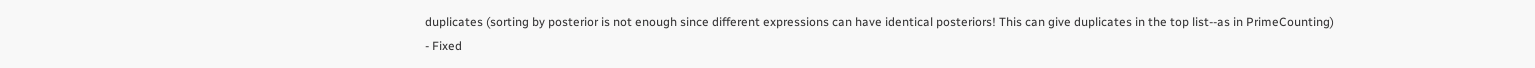duplicates (sorting by posterior is not enough since different expressions can have identical posteriors! This can give duplicates in the top list--as in PrimeCounting)
- Fixed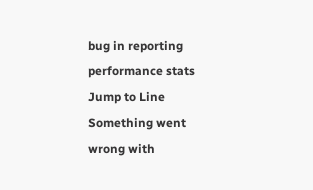bug in reporting performance stats
Jump to Line
Something went wrong with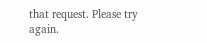that request. Please try again.